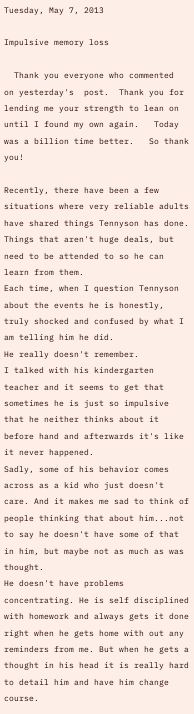Tuesday, May 7, 2013

Impulsive memory loss

  Thank you everyone who commented  on yesterday's  post.  Thank you for lending me your strength to lean on until I found my own again.   Today was a billion time better.   So thank you!

Recently, there have been a few situations where very reliable adults have shared things Tennyson has done. Things that aren't huge deals, but need to be attended to so he can learn from them.
Each time, when I question Tennyson about the events he is honestly, truly shocked and confused by what I am telling him he did.
He really doesn't remember.
I talked with his kindergarten teacher and it seems to get that sometimes he is just so impulsive that he neither thinks about it before hand and afterwards it's like it never happened.
Sadly, some of his behavior comes across as a kid who just doesn't care. And it makes me sad to think of people thinking that about him...not to say he doesn't have some of that in him, but maybe not as much as was thought.
He doesn't have problems concentrating. He is self disciplined with homework and always gets it done right when he gets home with out any reminders from me. But when he gets a thought in his head it is really hard to detail him and have him change course.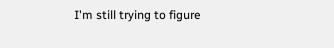I'm still trying to figure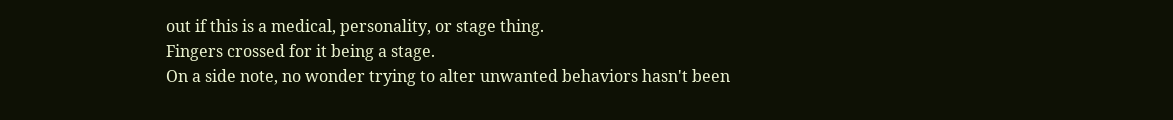out if this is a medical, personality, or stage thing.
Fingers crossed for it being a stage.
On a side note, no wonder trying to alter unwanted behaviors hasn't been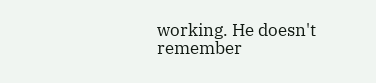working. He doesn't remember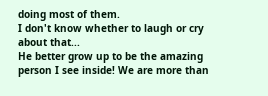doing most of them.
I don't know whether to laugh or cry about that...
He better grow up to be the amazing person I see inside! We are more than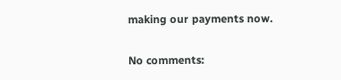making our payments now.

No comments: